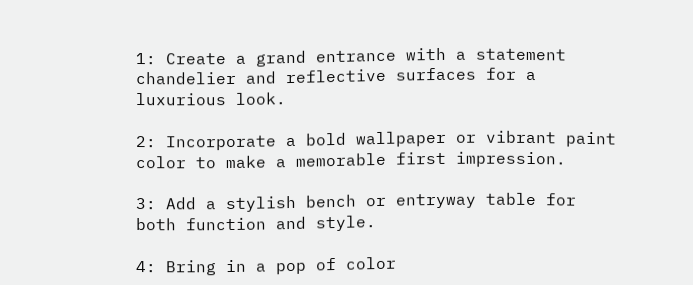1: Create a grand entrance with a statement chandelier and reflective surfaces for a luxurious look.

2: Incorporate a bold wallpaper or vibrant paint color to make a memorable first impression.

3: Add a stylish bench or entryway table for both function and style.

4: Bring in a pop of color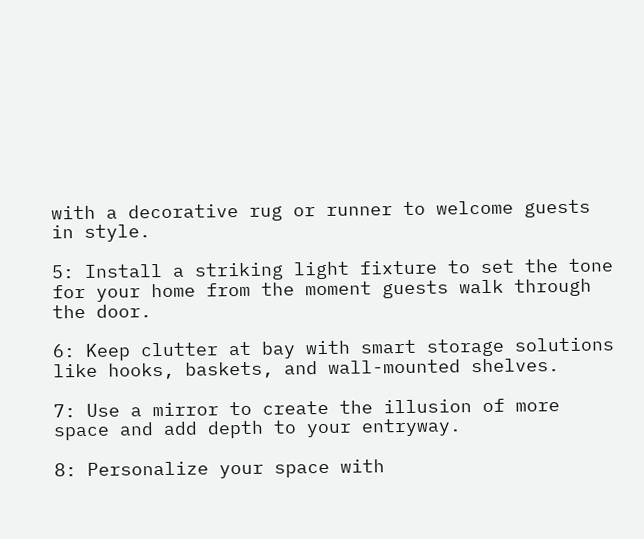with a decorative rug or runner to welcome guests in style.

5: Install a striking light fixture to set the tone for your home from the moment guests walk through the door.

6: Keep clutter at bay with smart storage solutions like hooks, baskets, and wall-mounted shelves.

7: Use a mirror to create the illusion of more space and add depth to your entryway.

8: Personalize your space with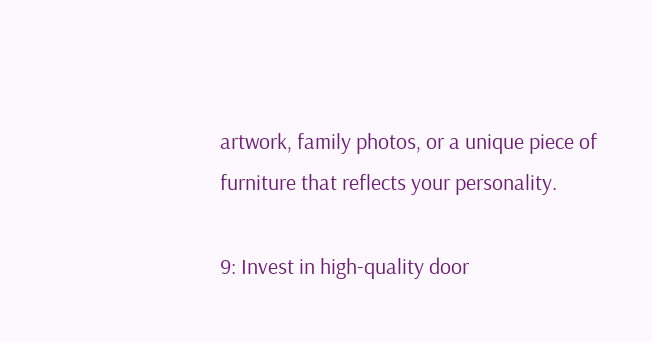artwork, family photos, or a unique piece of furniture that reflects your personality.

9: Invest in high-quality door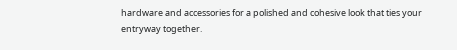hardware and accessories for a polished and cohesive look that ties your entryway together.